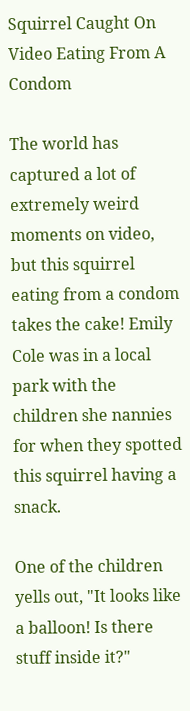Squirrel Caught On Video Eating From A Condom

The world has captured a lot of extremely weird moments on video, but this squirrel eating from a condom takes the cake! Emily Cole was in a local park with the children she nannies for when they spotted this squirrel having a snack.

One of the children yells out, "It looks like a balloon! Is there stuff inside it?"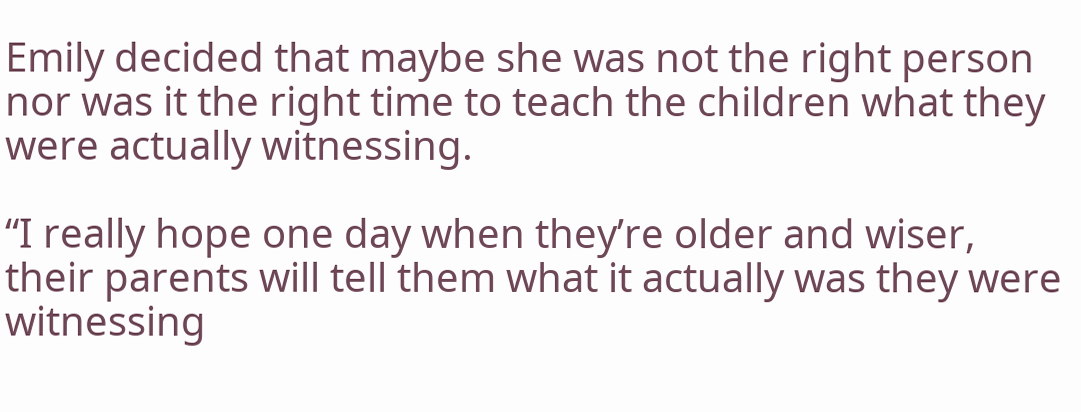Emily decided that maybe she was not the right person nor was it the right time to teach the children what they were actually witnessing.

“I really hope one day when they’re older and wiser, their parents will tell them what it actually was they were witnessing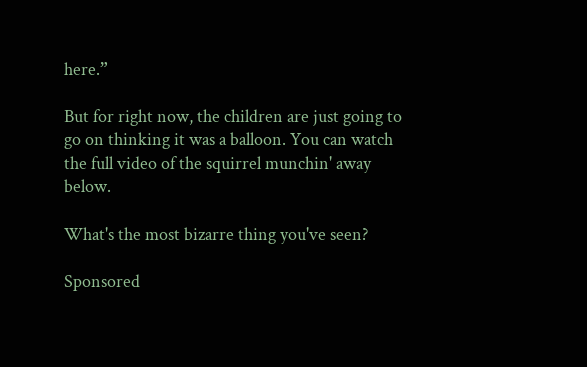here.”

But for right now, the children are just going to go on thinking it was a balloon. You can watch the full video of the squirrel munchin' away below.

What's the most bizarre thing you've seen?

Sponsored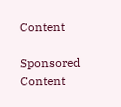Content

Sponsored Content